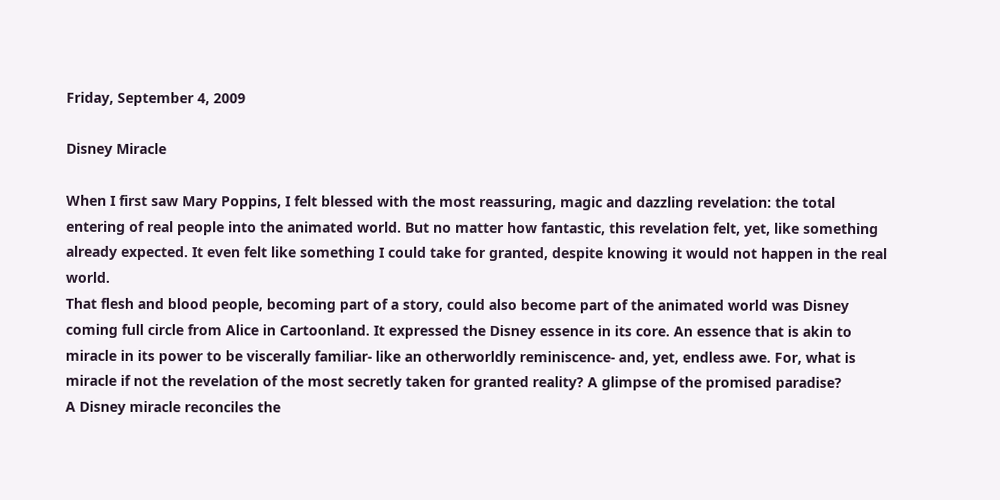Friday, September 4, 2009

Disney Miracle

When I first saw Mary Poppins, I felt blessed with the most reassuring, magic and dazzling revelation: the total entering of real people into the animated world. But no matter how fantastic, this revelation felt, yet, like something already expected. It even felt like something I could take for granted, despite knowing it would not happen in the real world.
That flesh and blood people, becoming part of a story, could also become part of the animated world was Disney coming full circle from Alice in Cartoonland. It expressed the Disney essence in its core. An essence that is akin to miracle in its power to be viscerally familiar- like an otherworldly reminiscence- and, yet, endless awe. For, what is miracle if not the revelation of the most secretly taken for granted reality? A glimpse of the promised paradise?
A Disney miracle reconciles the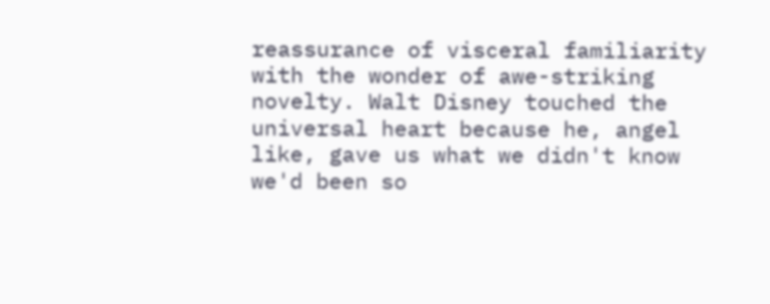reassurance of visceral familiarity with the wonder of awe-striking novelty. Walt Disney touched the universal heart because he, angel like, gave us what we didn't know we'd been so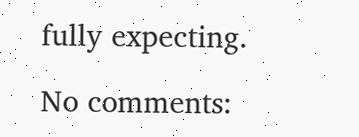fully expecting.

No comments: